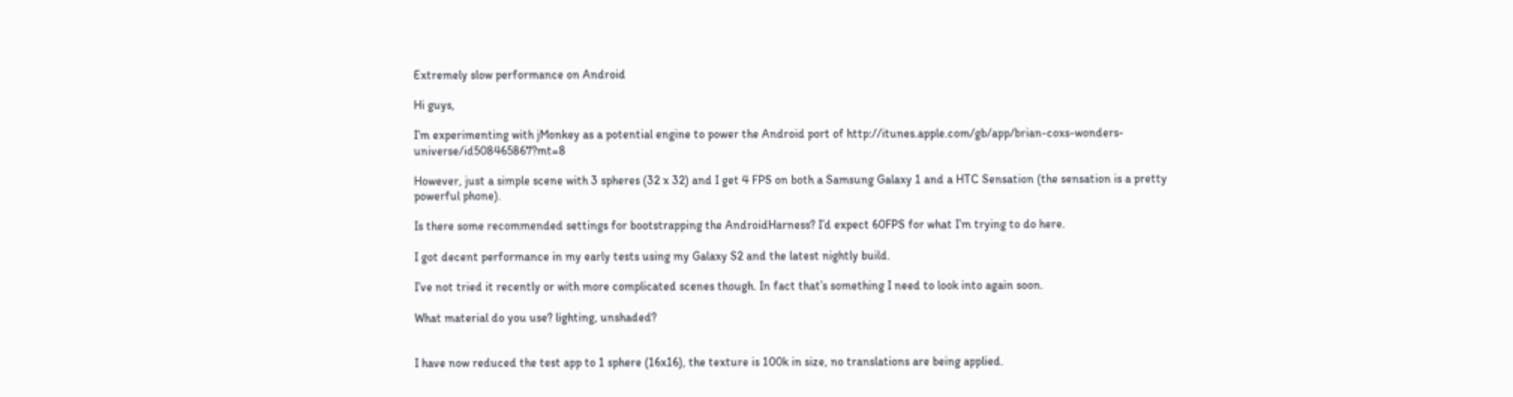Extremely slow performance on Android

Hi guys,

I’m experimenting with jMonkey as a potential engine to power the Android port of http://itunes.apple.com/gb/app/brian-coxs-wonders-universe/id508465867?mt=8

However, just a simple scene with 3 spheres (32 x 32) and I get 4 FPS on both a Samsung Galaxy 1 and a HTC Sensation (the sensation is a pretty powerful phone).

Is there some recommended settings for bootstrapping the AndroidHarness? I’d expect 60FPS for what I’m trying to do here.

I got decent performance in my early tests using my Galaxy S2 and the latest nightly build.

I’ve not tried it recently or with more complicated scenes though. In fact that’s something I need to look into again soon.

What material do you use? lighting, unshaded?


I have now reduced the test app to 1 sphere (16x16), the texture is 100k in size, no translations are being applied.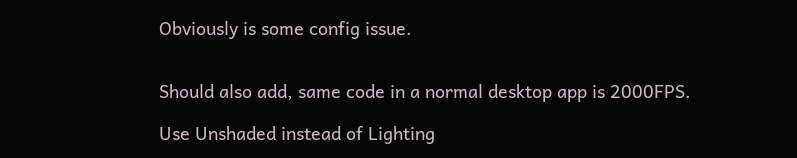Obviously is some config issue.


Should also add, same code in a normal desktop app is 2000FPS.

Use Unshaded instead of Lighting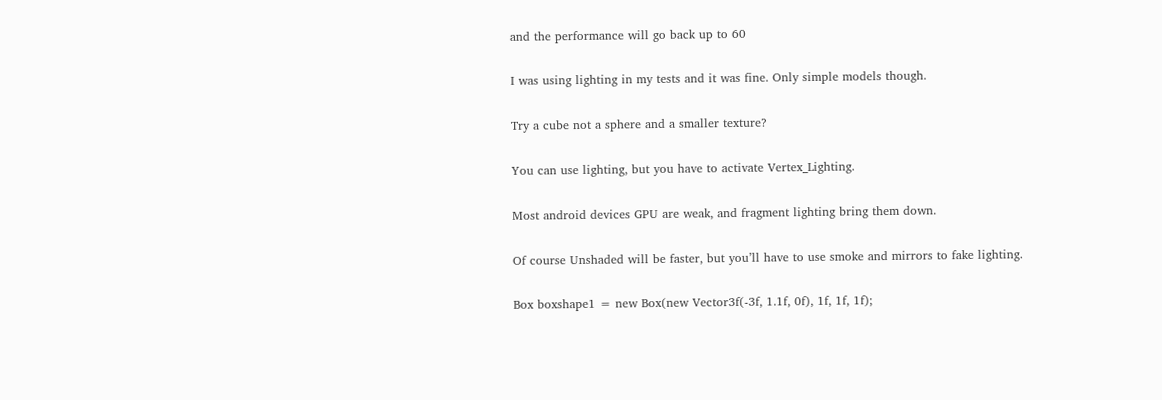and the performance will go back up to 60

I was using lighting in my tests and it was fine. Only simple models though.

Try a cube not a sphere and a smaller texture?

You can use lighting, but you have to activate Vertex_Lighting.

Most android devices GPU are weak, and fragment lighting bring them down.

Of course Unshaded will be faster, but you’ll have to use smoke and mirrors to fake lighting.

Box boxshape1 = new Box(new Vector3f(-3f, 1.1f, 0f), 1f, 1f, 1f);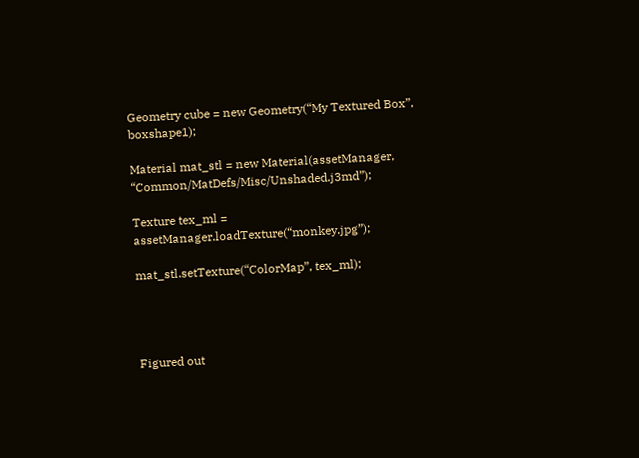Geometry cube = new Geometry(“My Textured Box”, boxshape1);

Material mat_stl = new Material(assetManager, “Common/MatDefs/Misc/Unshaded.j3md”);

Texture tex_ml = assetManager.loadTexture(“monkey.jpg”);

mat_stl.setTexture(“ColorMap”, tex_ml);




Figured out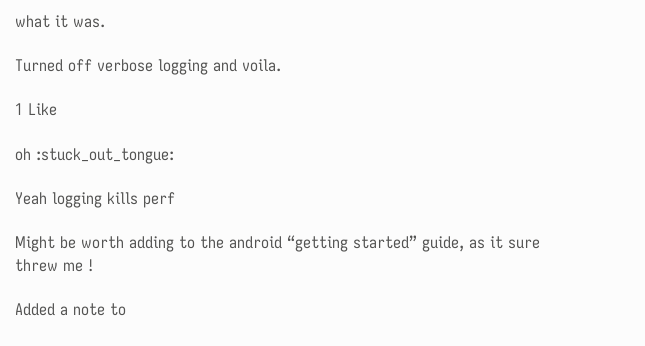what it was.

Turned off verbose logging and voila.

1 Like

oh :stuck_out_tongue:

Yeah logging kills perf

Might be worth adding to the android “getting started” guide, as it sure threw me !

Added a note to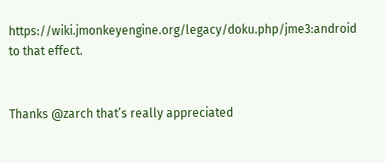https://wiki.jmonkeyengine.org/legacy/doku.php/jme3:android to that effect.


Thanks @zarch that’s really appreciated